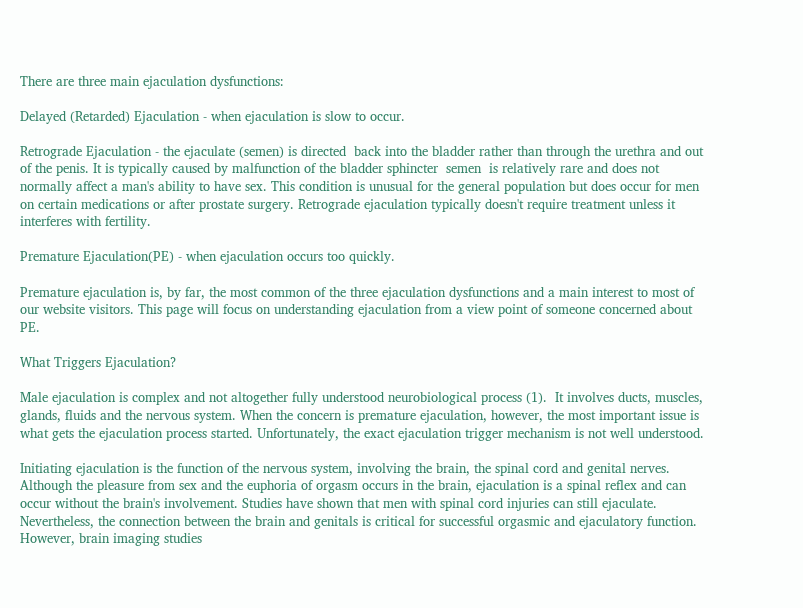There are three main ejaculation dysfunctions:

Delayed (Retarded) Ejaculation - when ejaculation is slow to occur.

Retrograde Ejaculation - the ejaculate (semen) is directed  back into the bladder rather than through the urethra and out of the penis. It is typically caused by malfunction of the bladder sphincter  semen  is relatively rare and does not normally affect a man's ability to have sex. This condition is unusual for the general population but does occur for men on certain medications or after prostate surgery. Retrograde ejaculation typically doesn't require treatment unless it interferes with fertility.

Premature Ejaculation(PE) - when ejaculation occurs too quickly.

Premature ejaculation is, by far, the most common of the three ejaculation dysfunctions and a main interest to most of our website visitors. This page will focus on understanding ejaculation from a view point of someone concerned about PE.

What Triggers Ejaculation?

Male ejaculation is complex and not altogether fully understood neurobiological process (1).  It involves ducts, muscles, glands, fluids and the nervous system. When the concern is premature ejaculation, however, the most important issue is what gets the ejaculation process started. Unfortunately, the exact ejaculation trigger mechanism is not well understood.

Initiating ejaculation is the function of the nervous system, involving the brain, the spinal cord and genital nerves. Although the pleasure from sex and the euphoria of orgasm occurs in the brain, ejaculation is a spinal reflex and can occur without the brain's involvement. Studies have shown that men with spinal cord injuries can still ejaculate. Nevertheless, the connection between the brain and genitals is critical for successful orgasmic and ejaculatory function.  However, brain imaging studies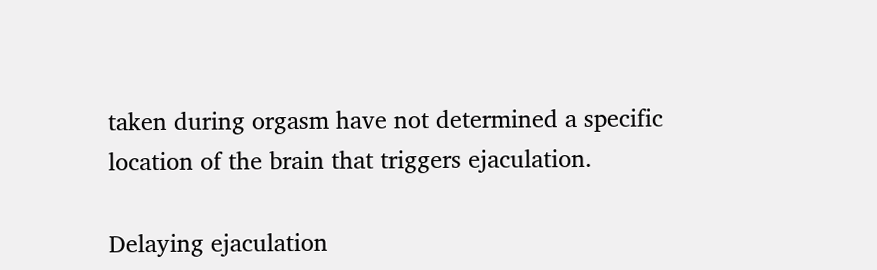taken during orgasm have not determined a specific location of the brain that triggers ejaculation.

Delaying ejaculation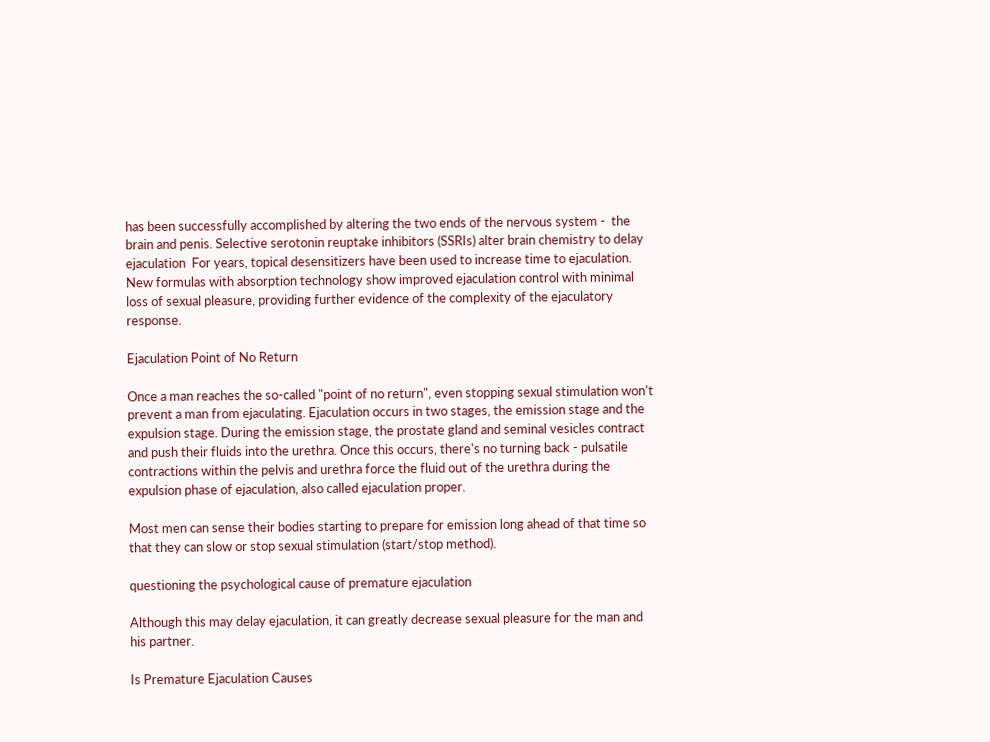has been successfully accomplished by altering the two ends of the nervous system -  the brain and penis. Selective serotonin reuptake inhibitors (SSRIs) alter brain chemistry to delay ejaculation  For years, topical desensitizers have been used to increase time to ejaculation. New formulas with absorption technology show improved ejaculation control with minimal loss of sexual pleasure, providing further evidence of the complexity of the ejaculatory response.

Ejaculation Point of No Return

Once a man reaches the so-called "point of no return", even stopping sexual stimulation won't prevent a man from ejaculating. Ejaculation occurs in two stages, the emission stage and the expulsion stage. During the emission stage, the prostate gland and seminal vesicles contract and push their fluids into the urethra. Once this occurs, there's no turning back - pulsatile contractions within the pelvis and urethra force the fluid out of the urethra during the expulsion phase of ejaculation, also called ejaculation proper.

Most men can sense their bodies starting to prepare for emission long ahead of that time so that they can slow or stop sexual stimulation (start/stop method).

questioning the psychological cause of premature ejaculation

Although this may delay ejaculation, it can greatly decrease sexual pleasure for the man and his partner.

Is Premature Ejaculation Causes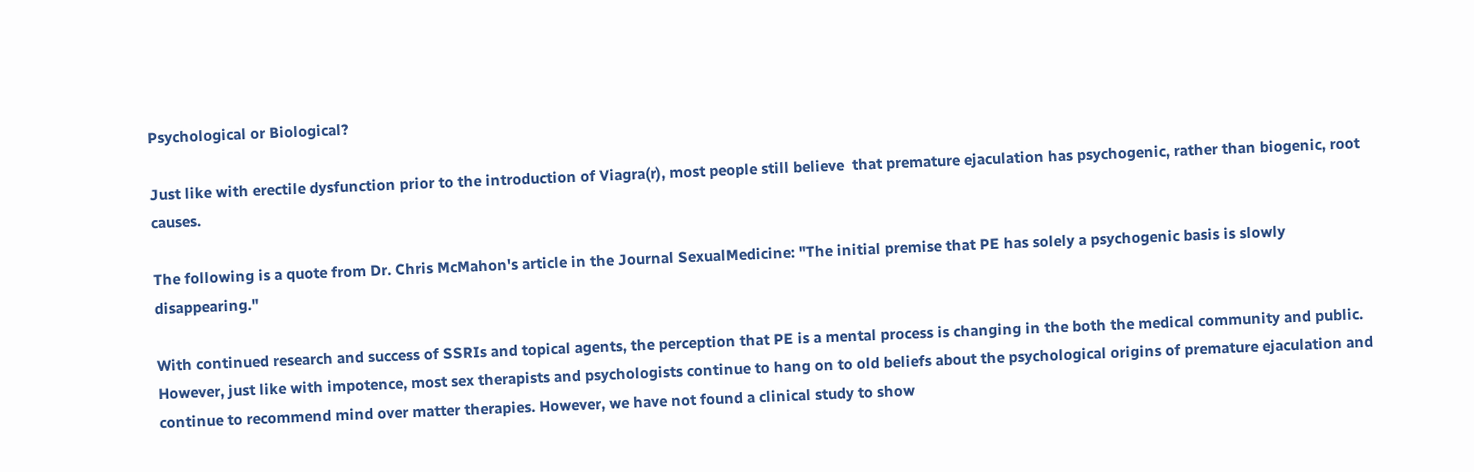Psychological or Biological?

Just like with erectile dysfunction prior to the introduction of Viagra(r), most people still believe  that premature ejaculation has psychogenic, rather than biogenic, root causes.

The following is a quote from Dr. Chris McMahon's article in the Journal SexualMedicine: "The initial premise that PE has solely a psychogenic basis is slowly disappearing."

With continued research and success of SSRIs and topical agents, the perception that PE is a mental process is changing in the both the medical community and public. However, just like with impotence, most sex therapists and psychologists continue to hang on to old beliefs about the psychological origins of premature ejaculation and continue to recommend mind over matter therapies. However, we have not found a clinical study to show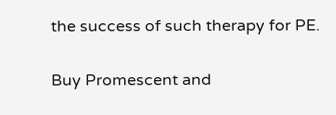the success of such therapy for PE.

Buy Promescent and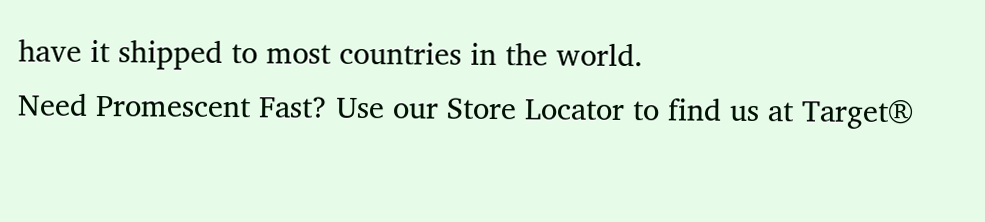have it shipped to most countries in the world.
Need Promescent Fast? Use our Store Locator to find us at Target®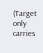(Target only carries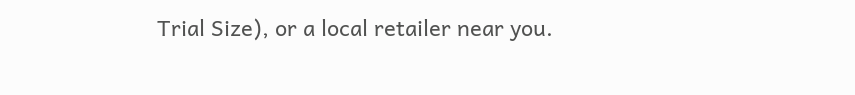Trial Size), or a local retailer near you.